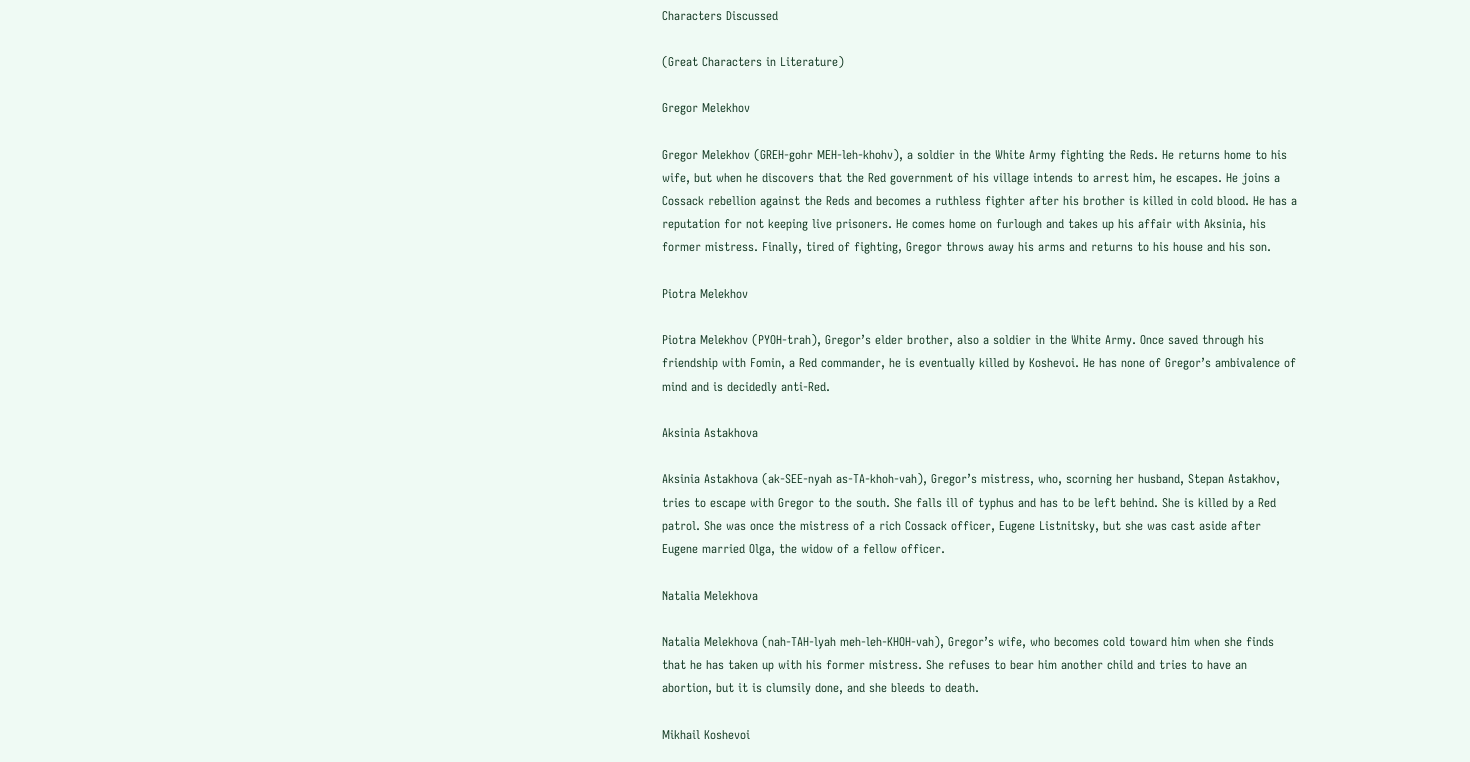Characters Discussed

(Great Characters in Literature)

Gregor Melekhov

Gregor Melekhov (GREH-gohr MEH-leh-khohv), a soldier in the White Army fighting the Reds. He returns home to his wife, but when he discovers that the Red government of his village intends to arrest him, he escapes. He joins a Cossack rebellion against the Reds and becomes a ruthless fighter after his brother is killed in cold blood. He has a reputation for not keeping live prisoners. He comes home on furlough and takes up his affair with Aksinia, his former mistress. Finally, tired of fighting, Gregor throws away his arms and returns to his house and his son.

Piotra Melekhov

Piotra Melekhov (PYOH-trah), Gregor’s elder brother, also a soldier in the White Army. Once saved through his friendship with Fomin, a Red commander, he is eventually killed by Koshevoi. He has none of Gregor’s ambivalence of mind and is decidedly anti-Red.

Aksinia Astakhova

Aksinia Astakhova (ak-SEE-nyah as-TA-khoh-vah), Gregor’s mistress, who, scorning her husband, Stepan Astakhov, tries to escape with Gregor to the south. She falls ill of typhus and has to be left behind. She is killed by a Red patrol. She was once the mistress of a rich Cossack officer, Eugene Listnitsky, but she was cast aside after Eugene married Olga, the widow of a fellow officer.

Natalia Melekhova

Natalia Melekhova (nah-TAH-lyah meh-leh-KHOH-vah), Gregor’s wife, who becomes cold toward him when she finds that he has taken up with his former mistress. She refuses to bear him another child and tries to have an abortion, but it is clumsily done, and she bleeds to death.

Mikhail Koshevoi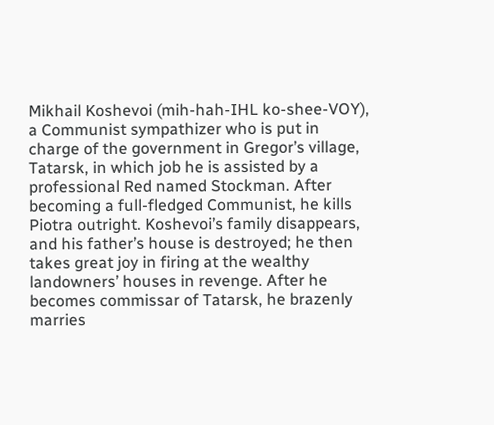Mikhail Koshevoi (mih-hah-IHL ko-shee-VOY), a Communist sympathizer who is put in charge of the government in Gregor’s village, Tatarsk, in which job he is assisted by a professional Red named Stockman. After becoming a full-fledged Communist, he kills Piotra outright. Koshevoi’s family disappears, and his father’s house is destroyed; he then takes great joy in firing at the wealthy landowners’ houses in revenge. After he becomes commissar of Tatarsk, he brazenly marries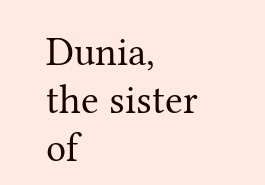Dunia, the sister of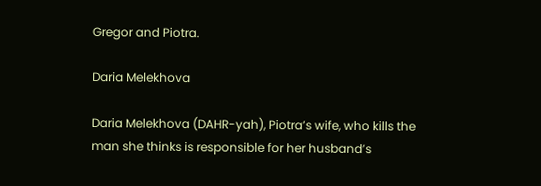Gregor and Piotra.

Daria Melekhova

Daria Melekhova (DAHR-yah), Piotra’s wife, who kills the man she thinks is responsible for her husband’s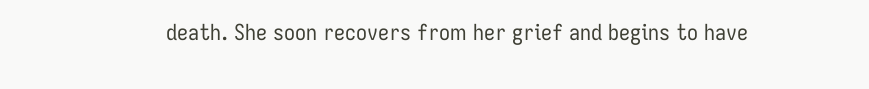death. She soon recovers from her grief and begins to have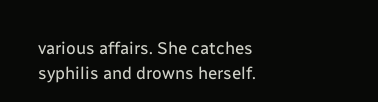various affairs. She catches syphilis and drowns herself.